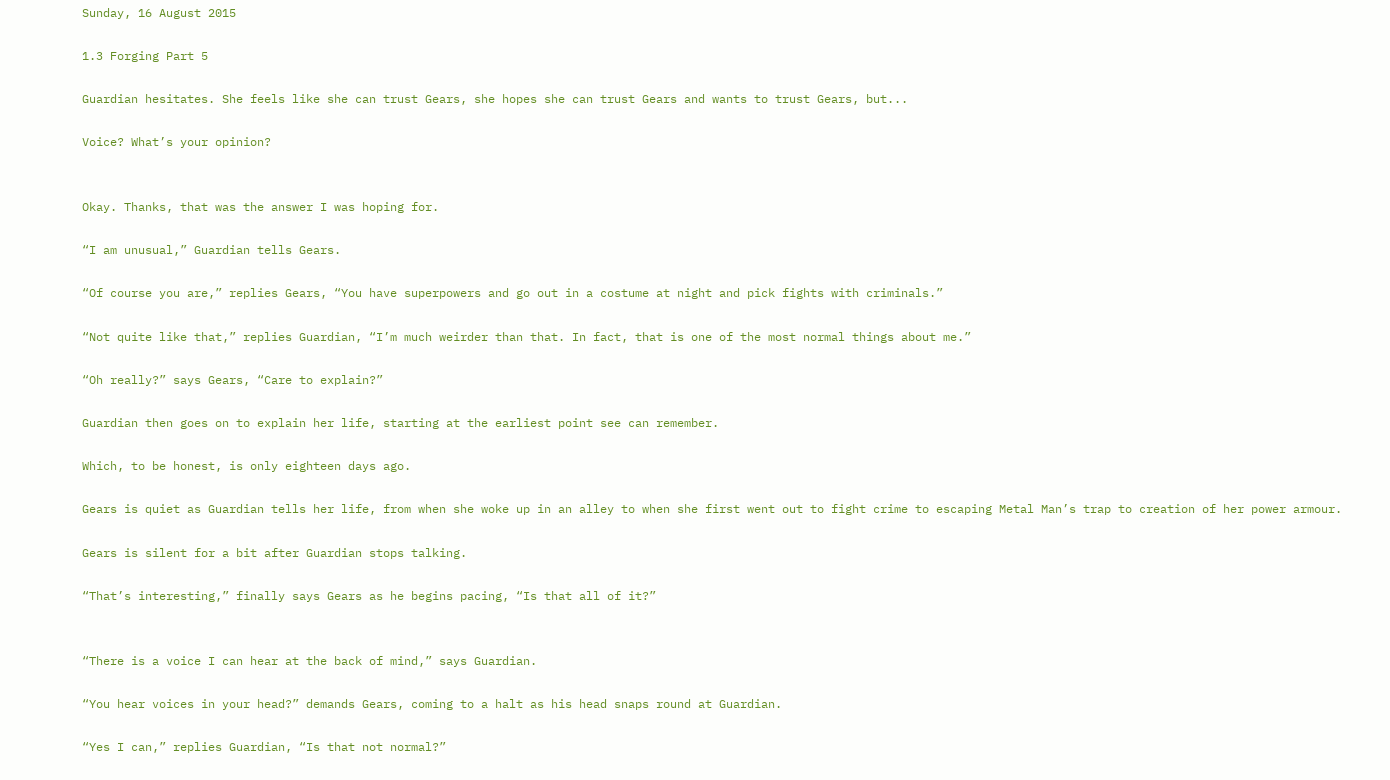Sunday, 16 August 2015

1.3 Forging Part 5

Guardian hesitates. She feels like she can trust Gears, she hopes she can trust Gears and wants to trust Gears, but...

Voice? What’s your opinion?


Okay. Thanks, that was the answer I was hoping for.

“I am unusual,” Guardian tells Gears.

“Of course you are,” replies Gears, “You have superpowers and go out in a costume at night and pick fights with criminals.”

“Not quite like that,” replies Guardian, “I’m much weirder than that. In fact, that is one of the most normal things about me.”

“Oh really?” says Gears, “Care to explain?”

Guardian then goes on to explain her life, starting at the earliest point see can remember.

Which, to be honest, is only eighteen days ago.

Gears is quiet as Guardian tells her life, from when she woke up in an alley to when she first went out to fight crime to escaping Metal Man’s trap to creation of her power armour.

Gears is silent for a bit after Guardian stops talking.

“That’s interesting,” finally says Gears as he begins pacing, “Is that all of it?”


“There is a voice I can hear at the back of mind,” says Guardian.

“You hear voices in your head?” demands Gears, coming to a halt as his head snaps round at Guardian.

“Yes I can,” replies Guardian, “Is that not normal?”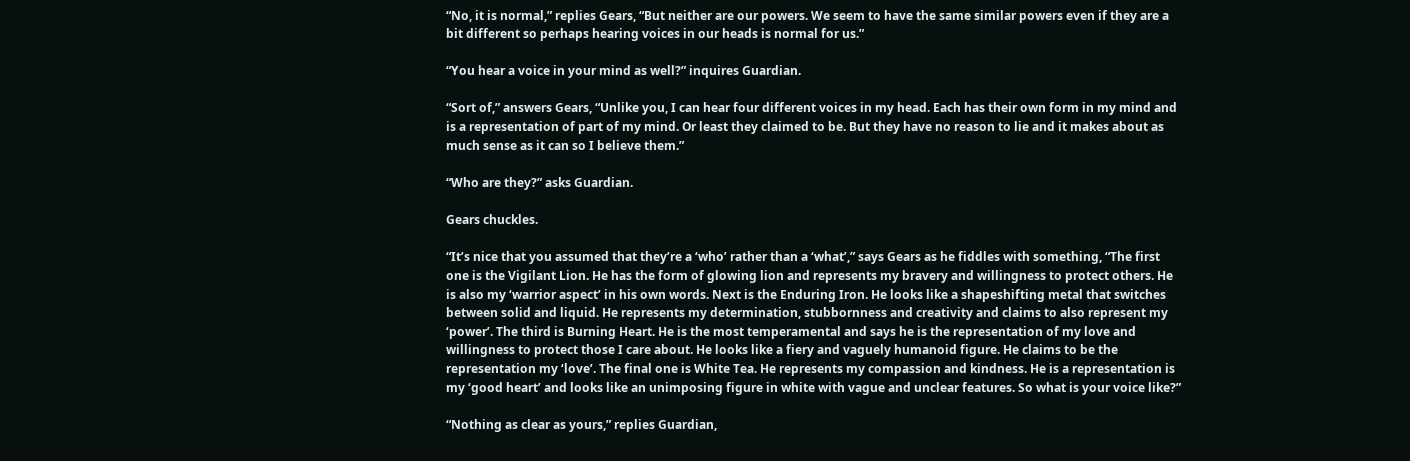“No, it is normal,” replies Gears, “But neither are our powers. We seem to have the same similar powers even if they are a bit different so perhaps hearing voices in our heads is normal for us.”

“You hear a voice in your mind as well?” inquires Guardian.

“Sort of,” answers Gears, “Unlike you, I can hear four different voices in my head. Each has their own form in my mind and is a representation of part of my mind. Or least they claimed to be. But they have no reason to lie and it makes about as much sense as it can so I believe them.”

“Who are they?” asks Guardian.

Gears chuckles.

“It’s nice that you assumed that they’re a ‘who’ rather than a ‘what’,” says Gears as he fiddles with something, “The first one is the Vigilant Lion. He has the form of glowing lion and represents my bravery and willingness to protect others. He is also my ‘warrior aspect’ in his own words. Next is the Enduring Iron. He looks like a shapeshifting metal that switches between solid and liquid. He represents my determination, stubbornness and creativity and claims to also represent my ‘power’. The third is Burning Heart. He is the most temperamental and says he is the representation of my love and willingness to protect those I care about. He looks like a fiery and vaguely humanoid figure. He claims to be the representation my ‘love’. The final one is White Tea. He represents my compassion and kindness. He is a representation is my ‘good heart’ and looks like an unimposing figure in white with vague and unclear features. So what is your voice like?”

“Nothing as clear as yours,” replies Guardian,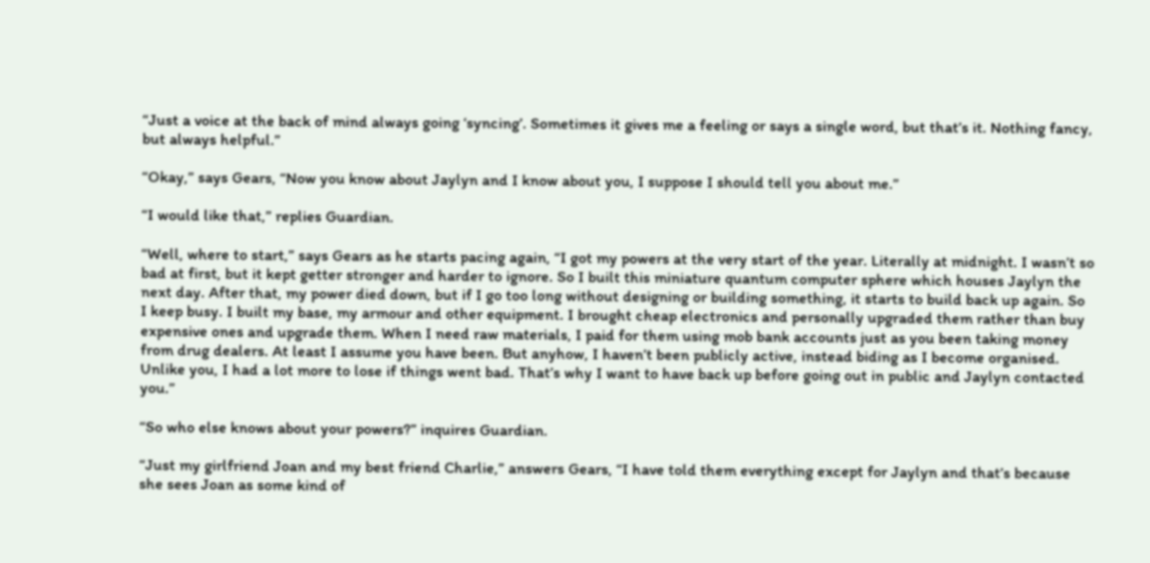“Just a voice at the back of mind always going ‘syncing’. Sometimes it gives me a feeling or says a single word, but that’s it. Nothing fancy, but always helpful.”

“Okay,” says Gears, “Now you know about Jaylyn and I know about you, I suppose I should tell you about me.”

“I would like that,” replies Guardian.

“Well, where to start,” says Gears as he starts pacing again, “I got my powers at the very start of the year. Literally at midnight. I wasn’t so bad at first, but it kept getter stronger and harder to ignore. So I built this miniature quantum computer sphere which houses Jaylyn the next day. After that, my power died down, but if I go too long without designing or building something, it starts to build back up again. So I keep busy. I built my base, my armour and other equipment. I brought cheap electronics and personally upgraded them rather than buy expensive ones and upgrade them. When I need raw materials, I paid for them using mob bank accounts just as you been taking money from drug dealers. At least I assume you have been. But anyhow, I haven’t been publicly active, instead biding as I become organised. Unlike you, I had a lot more to lose if things went bad. That’s why I want to have back up before going out in public and Jaylyn contacted you.”

“So who else knows about your powers?” inquires Guardian.

“Just my girlfriend Joan and my best friend Charlie,” answers Gears, “I have told them everything except for Jaylyn and that’s because she sees Joan as some kind of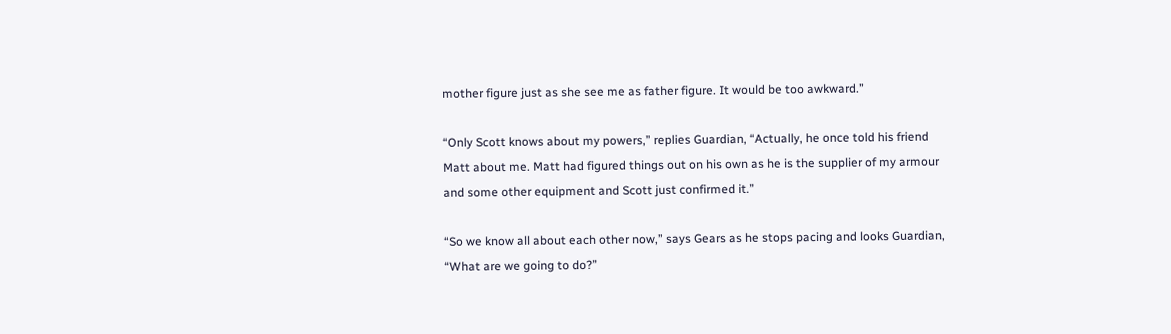mother figure just as she see me as father figure. It would be too awkward.”

“Only Scott knows about my powers,” replies Guardian, “Actually, he once told his friend Matt about me. Matt had figured things out on his own as he is the supplier of my armour and some other equipment and Scott just confirmed it.”

“So we know all about each other now,” says Gears as he stops pacing and looks Guardian, “What are we going to do?”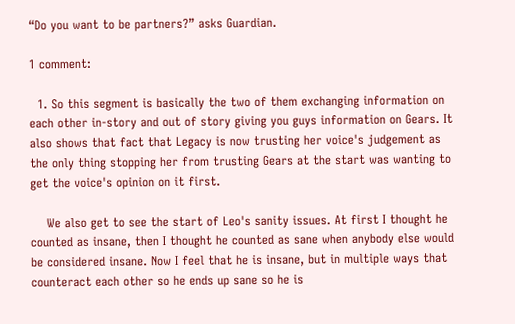“Do you want to be partners?” asks Guardian.

1 comment:

  1. So this segment is basically the two of them exchanging information on each other in-story and out of story giving you guys information on Gears. It also shows that fact that Legacy is now trusting her voice's judgement as the only thing stopping her from trusting Gears at the start was wanting to get the voice's opinion on it first.

    We also get to see the start of Leo's sanity issues. At first I thought he counted as insane, then I thought he counted as sane when anybody else would be considered insane. Now I feel that he is insane, but in multiple ways that counteract each other so he ends up sane so he is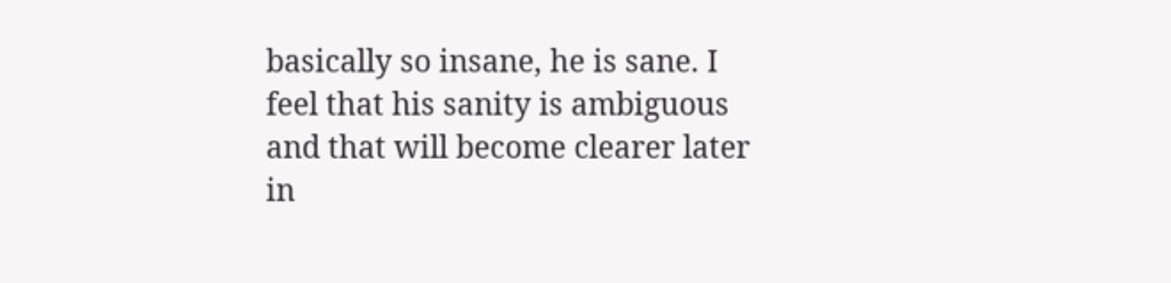basically so insane, he is sane. I feel that his sanity is ambiguous and that will become clearer later in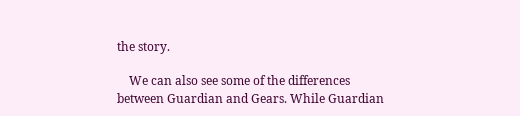the story.

    We can also see some of the differences between Guardian and Gears. While Guardian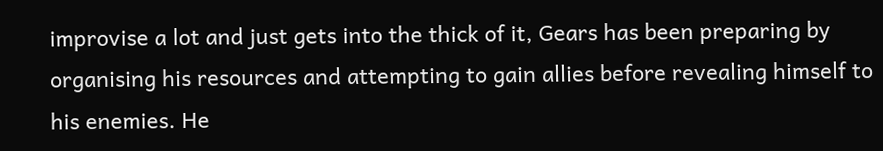improvise a lot and just gets into the thick of it, Gears has been preparing by organising his resources and attempting to gain allies before revealing himself to his enemies. He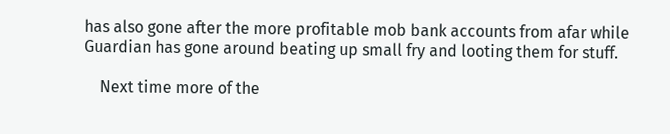has also gone after the more profitable mob bank accounts from afar while Guardian has gone around beating up small fry and looting them for stuff.

    Next time more of the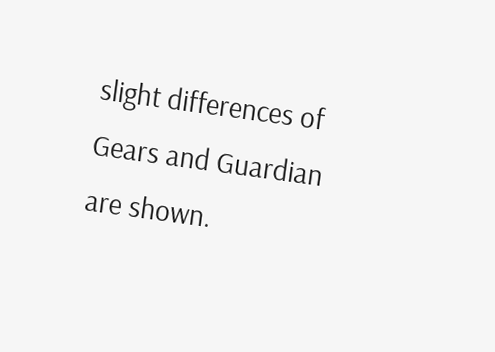slight differences of Gears and Guardian are shown.